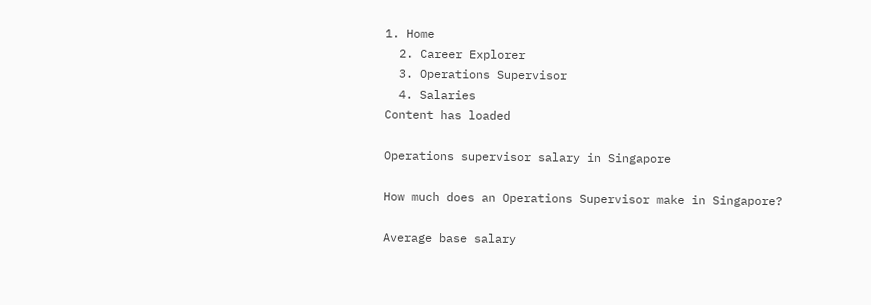1. Home
  2. Career Explorer
  3. Operations Supervisor
  4. Salaries
Content has loaded

Operations supervisor salary in Singapore

How much does an Operations Supervisor make in Singapore?

Average base salary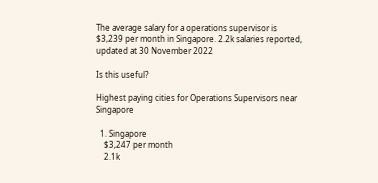The average salary for a operations supervisor is $3,239 per month in Singapore. 2.2k salaries reported, updated at 30 November 2022

Is this useful?

Highest paying cities for Operations Supervisors near Singapore

  1. Singapore
    $3,247 per month
    2.1k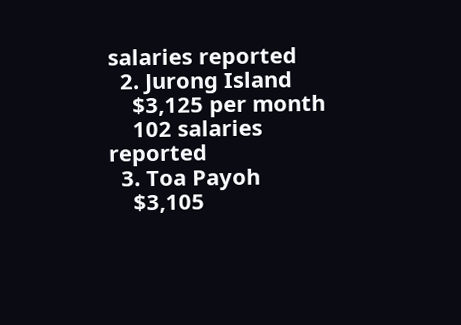salaries reported
  2. Jurong Island
    $3,125 per month
    102 salaries reported
  3. Toa Payoh
    $3,105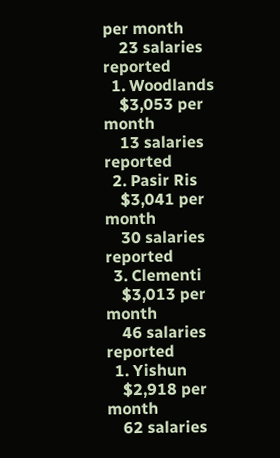per month
    23 salaries reported
  1. Woodlands
    $3,053 per month
    13 salaries reported
  2. Pasir Ris
    $3,041 per month
    30 salaries reported
  3. Clementi
    $3,013 per month
    46 salaries reported
  1. Yishun
    $2,918 per month
    62 salaries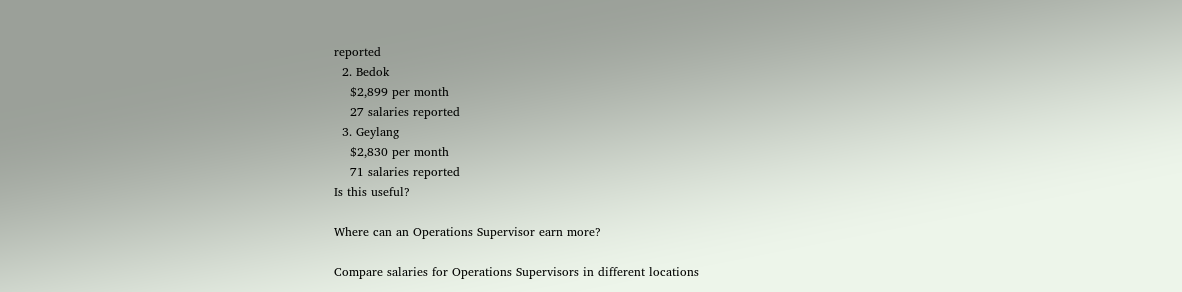reported
  2. Bedok
    $2,899 per month
    27 salaries reported
  3. Geylang
    $2,830 per month
    71 salaries reported
Is this useful?

Where can an Operations Supervisor earn more?

Compare salaries for Operations Supervisors in different locations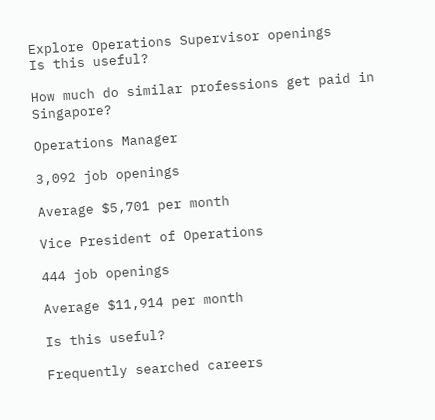Explore Operations Supervisor openings
Is this useful?

How much do similar professions get paid in Singapore?

Operations Manager

3,092 job openings

Average $5,701 per month

Vice President of Operations

444 job openings

Average $11,914 per month

Is this useful?

Frequently searched careers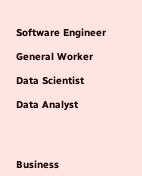Software Engineer

General Worker

Data Scientist

Data Analyst




Business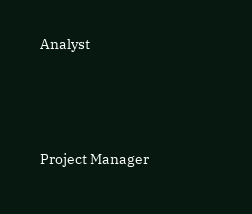Analyst




Project Manager